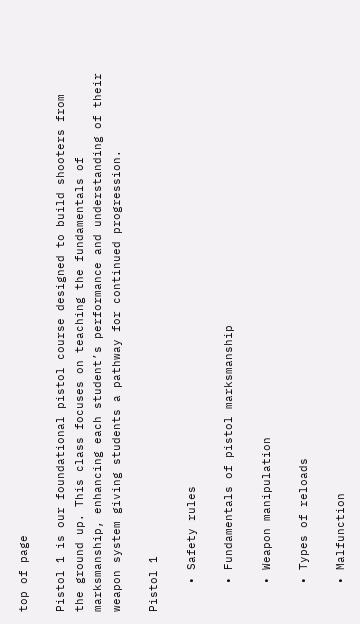top of page

Pistol 1 is our foundational pistol course designed to build shooters from the ground up. This class focuses on teaching the fundamentals of marksmanship, enhancing each student’s performance and understanding of their weapon system giving students a pathway for continued progression.

Pistol 1

    • Safety rules

    • Fundamentals of pistol marksmanship

    • Weapon manipulation

    • Types of reloads

    • Malfunction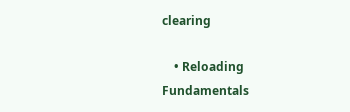clearing

    • Reloading Fundamentals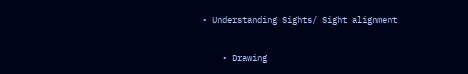• Understanding Sights/ Sight alignment

    • Drawing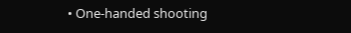• One-handed shooting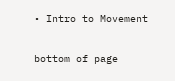• Intro to Movement

bottom of page